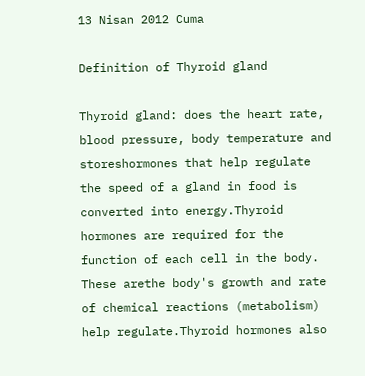13 Nisan 2012 Cuma

Definition of Thyroid gland

Thyroid gland: does the heart rate, blood pressure, body temperature and storeshormones that help regulate the speed of a gland in food is converted into energy.Thyroid hormones are required for the function of each cell in the body. These arethe body's growth and rate of chemical reactions (metabolism) help regulate.Thyroid hormones also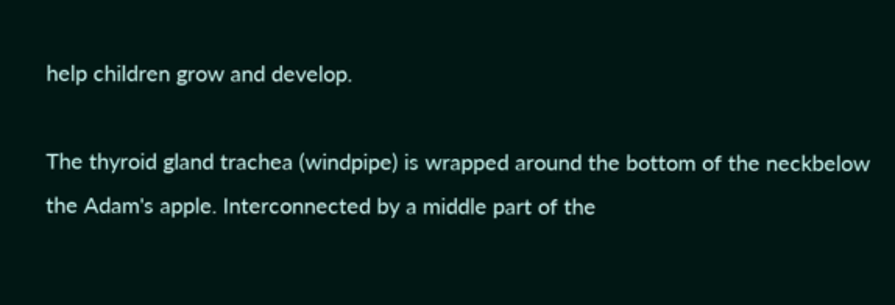help children grow and develop.

The thyroid gland trachea (windpipe) is wrapped around the bottom of the neckbelow the Adam's apple. Interconnected by a middle part of the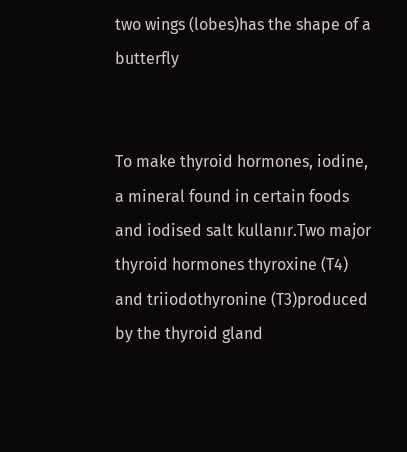two wings (lobes)has the shape of a butterfly


To make thyroid hormones, iodine, a mineral found in certain foods and iodised salt kullanır.Two major thyroid hormones thyroxine (T4) and triiodothyronine (T3)produced by the thyroid gland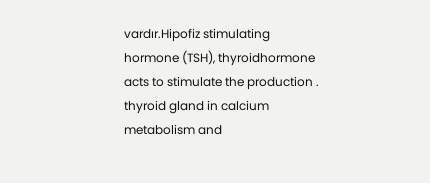vardır.Hipofiz stimulating hormone (TSH), thyroidhormone acts to stimulate the production . thyroid gland in calcium metabolism and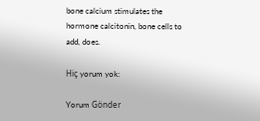bone calcium stimulates the hormone calcitonin, bone cells to add, does.

Hiç yorum yok:

Yorum Gönder